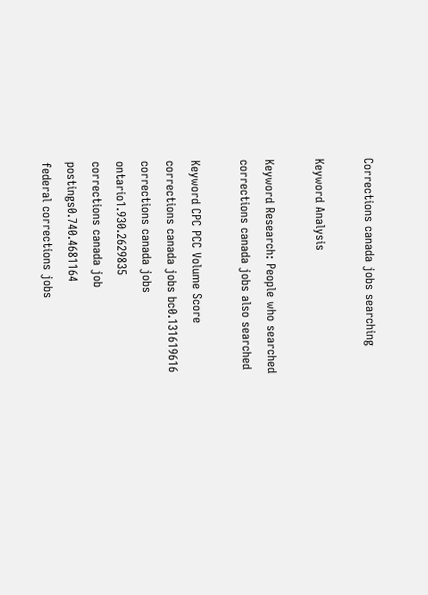Corrections canada jobs searching

Keyword Analysis

Keyword Research: People who searched corrections canada jobs also searched

Keyword CPC PCC Volume Score
corrections canada jobs bc0.131619616
corrections canada jobs ontario1.930.2629835
corrections canada job postings0.740.4681164
federal corrections jobs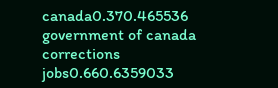canada0.370.465536
government of canada corrections jobs0.660.6359033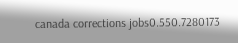canada corrections jobs0.550.7280173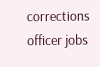corrections officer jobs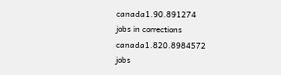canada1.90.891274
jobs in corrections canada1.820.8984572
jobs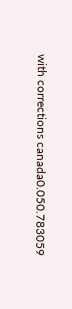with corrections canada0.050.783059